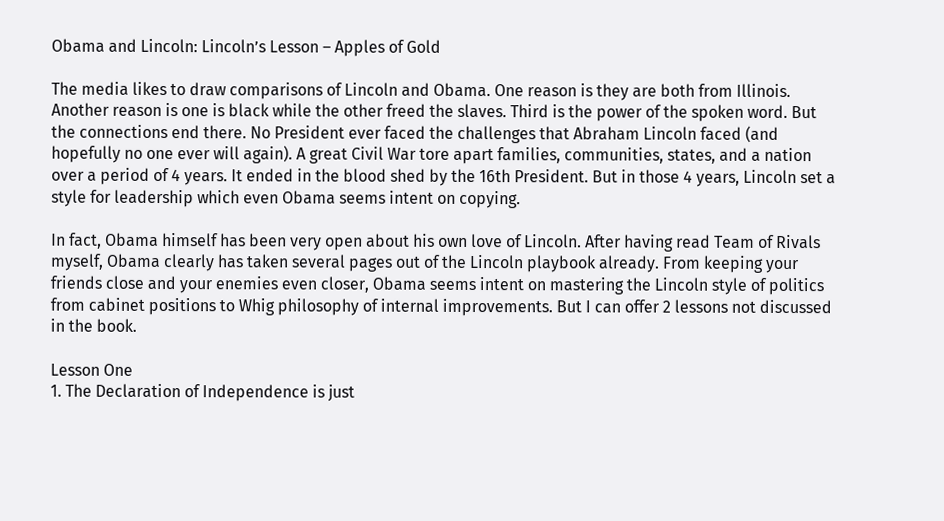Obama and Lincoln: Lincoln’s Lesson – Apples of Gold

The media likes to draw comparisons of Lincoln and Obama. One reason is they are both from Illinois. Another reason is one is black while the other freed the slaves. Third is the power of the spoken word. But the connections end there. No President ever faced the challenges that Abraham Lincoln faced (and hopefully no one ever will again). A great Civil War tore apart families, communities, states, and a nation over a period of 4 years. It ended in the blood shed by the 16th President. But in those 4 years, Lincoln set a style for leadership which even Obama seems intent on copying.

In fact, Obama himself has been very open about his own love of Lincoln. After having read Team of Rivals myself, Obama clearly has taken several pages out of the Lincoln playbook already. From keeping your friends close and your enemies even closer, Obama seems intent on mastering the Lincoln style of politics from cabinet positions to Whig philosophy of internal improvements. But I can offer 2 lessons not discussed in the book.

Lesson One
1. The Declaration of Independence is just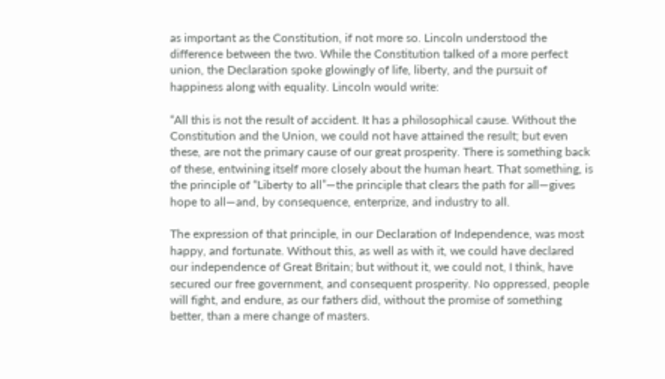as important as the Constitution, if not more so. Lincoln understood the difference between the two. While the Constitution talked of a more perfect union, the Declaration spoke glowingly of life, liberty, and the pursuit of happiness along with equality. Lincoln would write:

“All this is not the result of accident. It has a philosophical cause. Without the Constitution and the Union, we could not have attained the result; but even these, are not the primary cause of our great prosperity. There is something back of these, entwining itself more closely about the human heart. That something, is the principle of “Liberty to all”—the principle that clears the path for all—gives hope to all—and, by consequence, enterprize, and industry to all.

The expression of that principle, in our Declaration of Independence, was most happy, and fortunate. Without this, as well as with it, we could have declared our independence of Great Britain; but without it, we could not, I think, have secured our free government, and consequent prosperity. No oppressed, people will fight, and endure, as our fathers did, without the promise of something better, than a mere change of masters.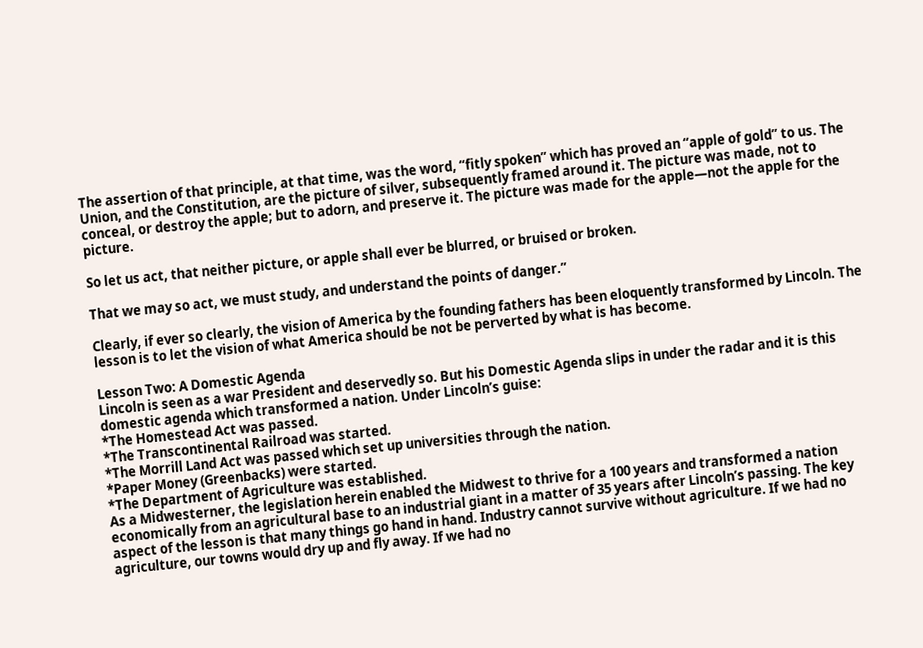The assertion of that principle, at that time, was the word, “fitly spoken” which has proved an “apple of gold” to us. The Union, and the Constitution, are the picture of silver, subsequently framed around it. The picture was made, not to conceal, or destroy the apple; but to adorn, and preserve it. The picture was made for the apple—not the apple for the picture.

So let us act, that neither picture, or apple shall ever be blurred, or bruised or broken.

That we may so act, we must study, and understand the points of danger.”

Clearly, if ever so clearly, the vision of America by the founding fathers has been eloquently transformed by Lincoln. The lesson is to let the vision of what America should be not be perverted by what is has become.

Lesson Two: A Domestic Agenda
Lincoln is seen as a war President and deservedly so. But his Domestic Agenda slips in under the radar and it is this domestic agenda which transformed a nation. Under Lincoln’s guise:
*The Homestead Act was passed.
*The Transcontinental Railroad was started.
*The Morrill Land Act was passed which set up universities through the nation.
*Paper Money (Greenbacks) were started.
*The Department of Agriculture was established.
As a Midwesterner, the legislation herein enabled the Midwest to thrive for a 100 years and transformed a nation economically from an agricultural base to an industrial giant in a matter of 35 years after Lincoln’s passing. The key aspect of the lesson is that many things go hand in hand. Industry cannot survive without agriculture. If we had no agriculture, our towns would dry up and fly away. If we had no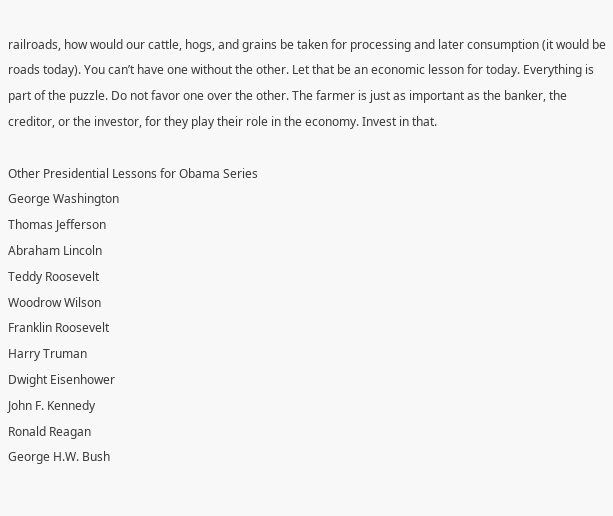railroads, how would our cattle, hogs, and grains be taken for processing and later consumption (it would be roads today). You can’t have one without the other. Let that be an economic lesson for today. Everything is part of the puzzle. Do not favor one over the other. The farmer is just as important as the banker, the creditor, or the investor, for they play their role in the economy. Invest in that.

Other Presidential Lessons for Obama Series
George Washington
Thomas Jefferson
Abraham Lincoln
Teddy Roosevelt
Woodrow Wilson
Franklin Roosevelt
Harry Truman
Dwight Eisenhower
John F. Kennedy
Ronald Reagan
George H.W. Bush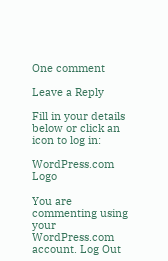One comment

Leave a Reply

Fill in your details below or click an icon to log in:

WordPress.com Logo

You are commenting using your WordPress.com account. Log Out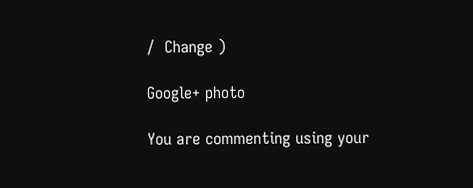/  Change )

Google+ photo

You are commenting using your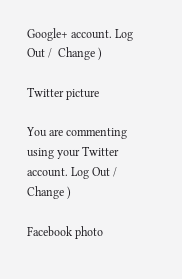Google+ account. Log Out /  Change )

Twitter picture

You are commenting using your Twitter account. Log Out /  Change )

Facebook photo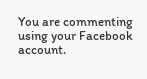You are commenting using your Facebook account.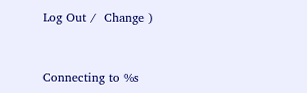Log Out /  Change )


Connecting to %s